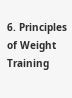6. Principles of Weight Training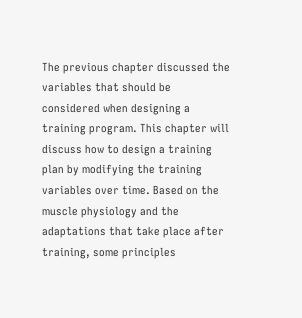The previous chapter discussed the variables that should be considered when designing a training program. This chapter will discuss how to design a training plan by modifying the training variables over time. Based on the muscle physiology and the adaptations that take place after training, some principles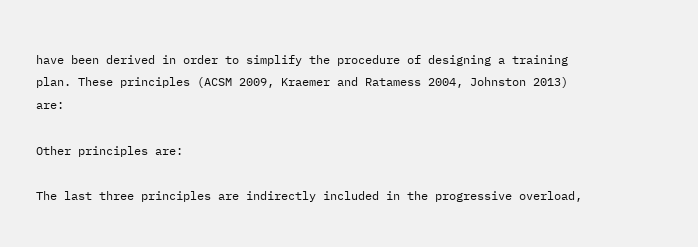have been derived in order to simplify the procedure of designing a training plan. These principles (ACSM 2009, Kraemer and Ratamess 2004, Johnston 2013) are:

Other principles are:

The last three principles are indirectly included in the progressive overload,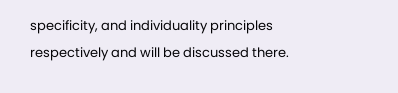specificity, and individuality principles respectively and will be discussed there.